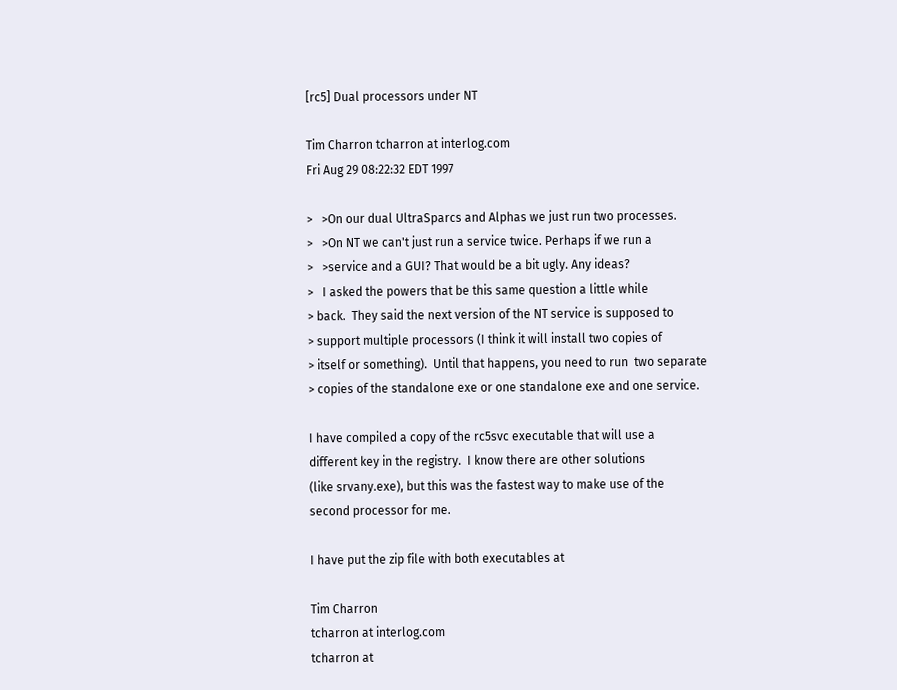[rc5] Dual processors under NT

Tim Charron tcharron at interlog.com
Fri Aug 29 08:22:32 EDT 1997

>   >On our dual UltraSparcs and Alphas we just run two processes.
>   >On NT we can't just run a service twice. Perhaps if we run a
>   >service and a GUI? That would be a bit ugly. Any ideas?
>   I asked the powers that be this same question a little while
> back.  They said the next version of the NT service is supposed to
> support multiple processors (I think it will install two copies of
> itself or something).  Until that happens, you need to run  two separate
> copies of the standalone exe or one standalone exe and one service.

I have compiled a copy of the rc5svc executable that will use a
different key in the registry.  I know there are other solutions
(like srvany.exe), but this was the fastest way to make use of the
second processor for me.

I have put the zip file with both executables at

Tim Charron
tcharron at interlog.com
tcharron at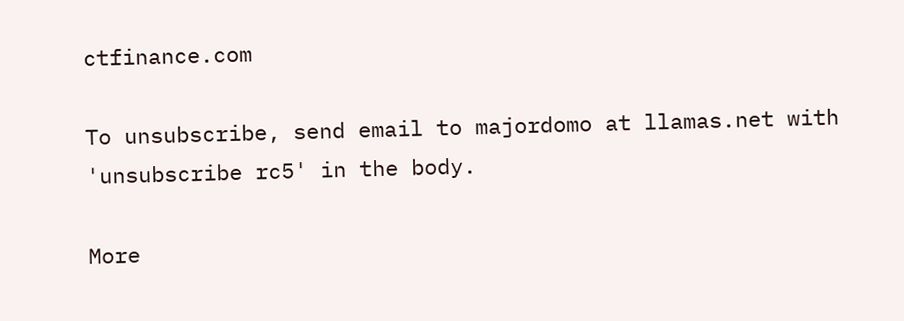ctfinance.com

To unsubscribe, send email to majordomo at llamas.net with 'unsubscribe rc5' in the body.

More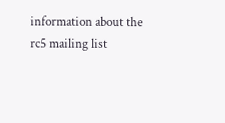information about the rc5 mailing list